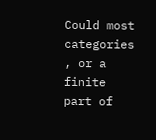Could most categories , or a finite part of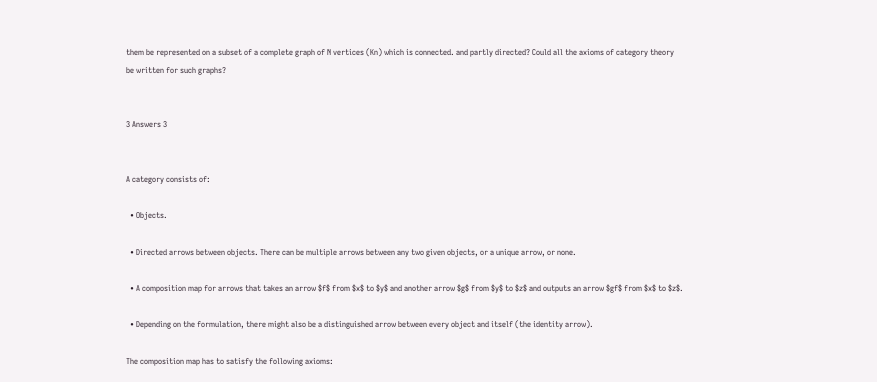them be represented on a subset of a complete graph of N vertices (Kn) which is connected. and partly directed? Could all the axioms of category theory be written for such graphs?


3 Answers 3


A category consists of:

  • Objects.

  • Directed arrows between objects. There can be multiple arrows between any two given objects, or a unique arrow, or none.

  • A composition map for arrows that takes an arrow $f$ from $x$ to $y$ and another arrow $g$ from $y$ to $z$ and outputs an arrow $gf$ from $x$ to $z$.

  • Depending on the formulation, there might also be a distinguished arrow between every object and itself (the identity arrow).

The composition map has to satisfy the following axioms: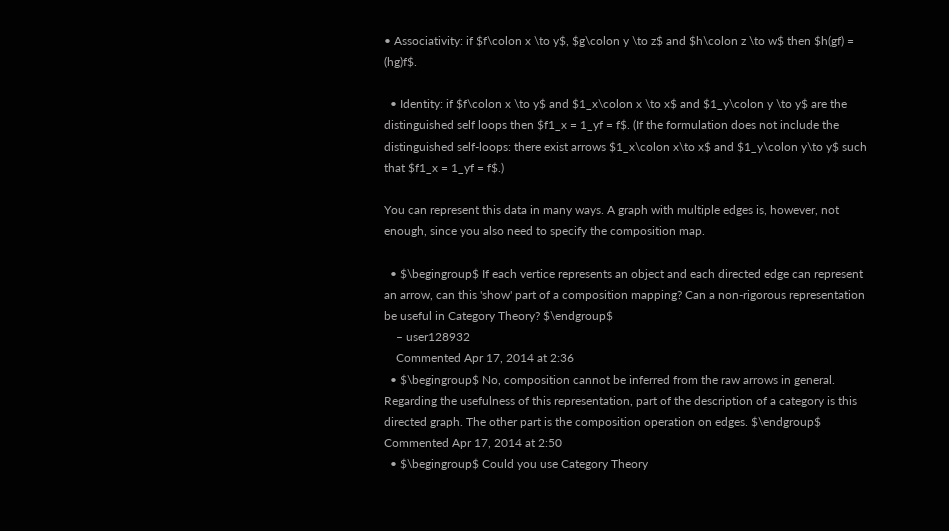• Associativity: if $f\colon x \to y$, $g\colon y \to z$ and $h\colon z \to w$ then $h(gf) = (hg)f$.

  • Identity: if $f\colon x \to y$ and $1_x\colon x \to x$ and $1_y\colon y \to y$ are the distinguished self loops then $f1_x = 1_yf = f$. (If the formulation does not include the distinguished self-loops: there exist arrows $1_x\colon x\to x$ and $1_y\colon y\to y$ such that $f1_x = 1_yf = f$.)

You can represent this data in many ways. A graph with multiple edges is, however, not enough, since you also need to specify the composition map.

  • $\begingroup$ If each vertice represents an object and each directed edge can represent an arrow, can this 'show' part of a composition mapping? Can a non-rigorous representation be useful in Category Theory? $\endgroup$
    – user128932
    Commented Apr 17, 2014 at 2:36
  • $\begingroup$ No, composition cannot be inferred from the raw arrows in general. Regarding the usefulness of this representation, part of the description of a category is this directed graph. The other part is the composition operation on edges. $\endgroup$ Commented Apr 17, 2014 at 2:50
  • $\begingroup$ Could you use Category Theory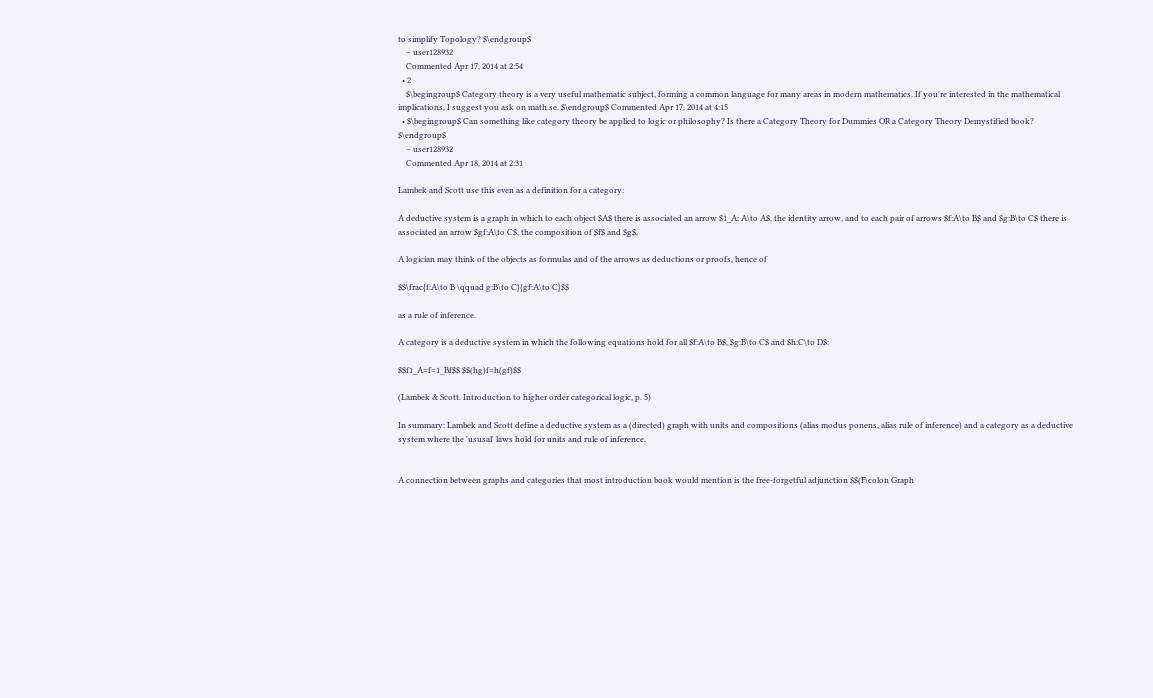to simplify Topology? $\endgroup$
    – user128932
    Commented Apr 17, 2014 at 2:54
  • 2
    $\begingroup$ Category theory is a very useful mathematic subject, forming a common language for many areas in modern mathematics. If you're interested in the mathematical implications, I suggest you ask on math.se. $\endgroup$ Commented Apr 17, 2014 at 4:15
  • $\begingroup$ Can something like category theory be applied to logic or philosophy? Is there a Category Theory for Dummies OR a Category Theory Demystified book? $\endgroup$
    – user128932
    Commented Apr 18, 2014 at 2:31

Lambek and Scott use this even as a definition for a category:

A deductive system is a graph in which to each object $A$ there is associated an arrow $1_A: A\to A$, the identity arrow, and to each pair of arrows $f:A\to B$ and $g:B\to C$ there is associated an arrow $gf:A\to C$, the composition of $f$ and $g$.

A logician may think of the objects as formulas and of the arrows as deductions or proofs, hence of

$$\frac{f:A\to B \qquad g:B\to C}{gf:A\to C}$$

as a rule of inference.

A category is a deductive system in which the following equations hold for all $f:A\to B$, $g:B\to C$ and $h:C\to D$:

$$f1_A=f=1_Bf$$ $$(hg)f=h(gf)$$

(Lambek & Scott. Introduction to higher order categorical logic, p. 5)

In summary: Lambek and Scott define a deductive system as a (directed) graph with units and compositions (alias modus ponens, alias rule of inference) and a category as a deductive system where the 'ususal' laws hold for units and rule of inference.


A connection between graphs and categories that most introduction book would mention is the free-forgetful adjunction $$(F\colon Graph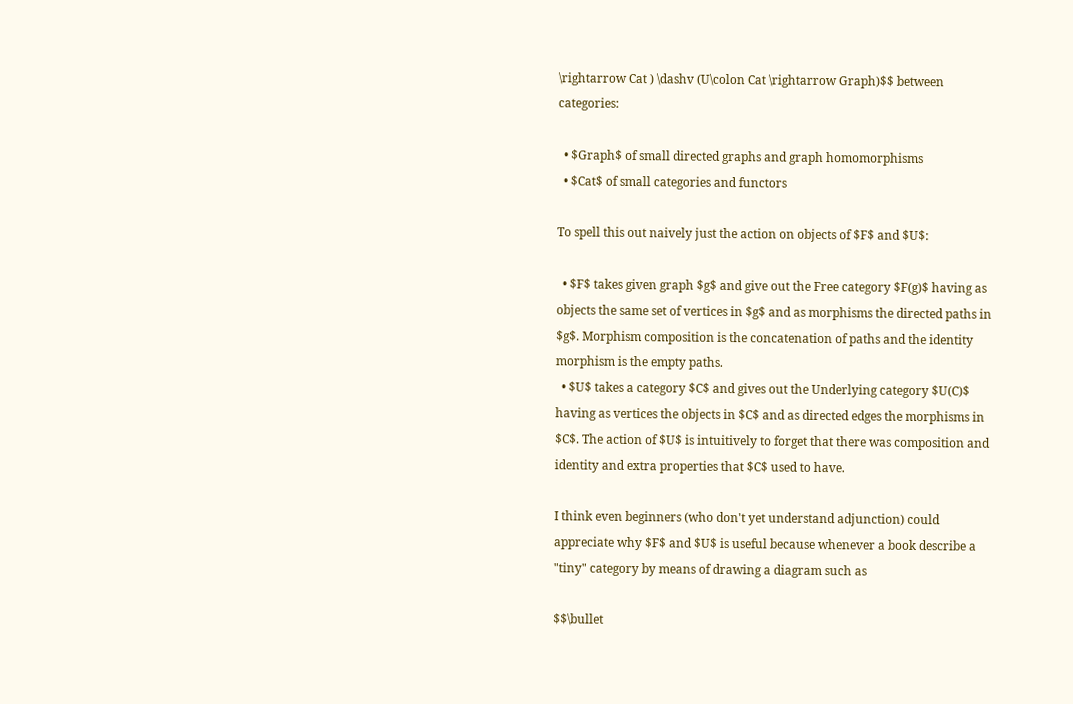\rightarrow Cat ) \dashv (U\colon Cat \rightarrow Graph)$$ between categories:

  • $Graph$ of small directed graphs and graph homomorphisms
  • $Cat$ of small categories and functors

To spell this out naively just the action on objects of $F$ and $U$:

  • $F$ takes given graph $g$ and give out the Free category $F(g)$ having as objects the same set of vertices in $g$ and as morphisms the directed paths in $g$. Morphism composition is the concatenation of paths and the identity morphism is the empty paths.
  • $U$ takes a category $C$ and gives out the Underlying category $U(C)$ having as vertices the objects in $C$ and as directed edges the morphisms in $C$. The action of $U$ is intuitively to forget that there was composition and identity and extra properties that $C$ used to have.

I think even beginners (who don't yet understand adjunction) could appreciate why $F$ and $U$ is useful because whenever a book describe a "tiny" category by means of drawing a diagram such as

$$\bullet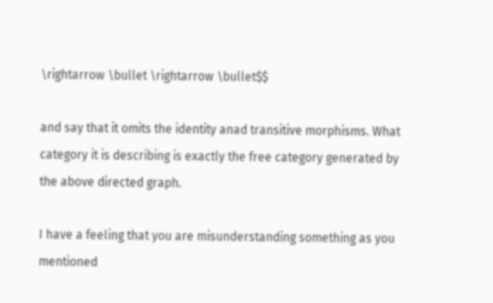\rightarrow \bullet \rightarrow \bullet$$

and say that it omits the identity anad transitive morphisms. What category it is describing is exactly the free category generated by the above directed graph.

I have a feeling that you are misunderstanding something as you mentioned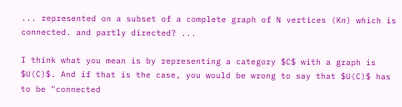... represented on a subset of a complete graph of N vertices (Kn) which is connected. and partly directed? ...

I think what you mean is by representing a category $C$ with a graph is $U(C)$. And if that is the case, you would be wrong to say that $U(C)$ has to be "connected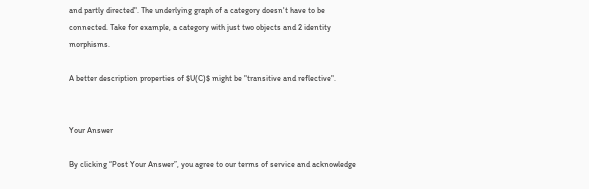and partly directed". The underlying graph of a category doesn't have to be connected. Take for example, a category with just two objects and 2 identity morphisms.

A better description properties of $U(C)$ might be "transitive and reflective".


Your Answer

By clicking “Post Your Answer”, you agree to our terms of service and acknowledge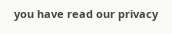you have read our privacy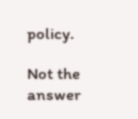policy.

Not the answer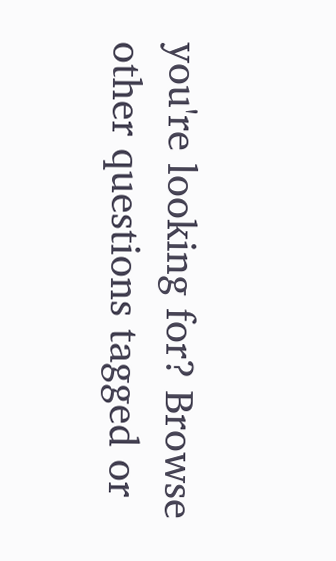you're looking for? Browse other questions tagged or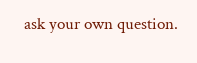ask your own question.